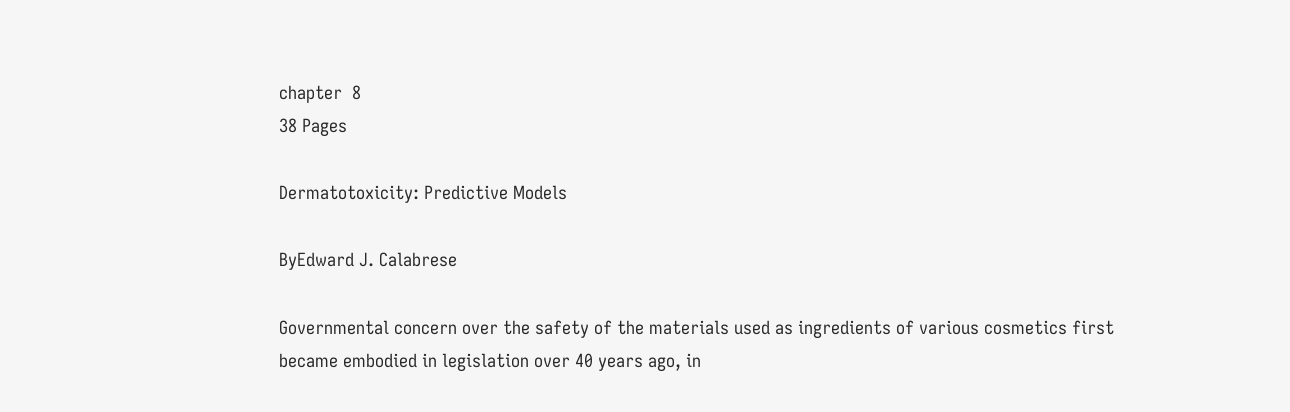chapter  8
38 Pages

Dermatotoxicity: Predictive Models

ByEdward J. Calabrese

Governmental concern over the safety of the materials used as ingredients of various cosmetics first became embodied in legislation over 40 years ago, in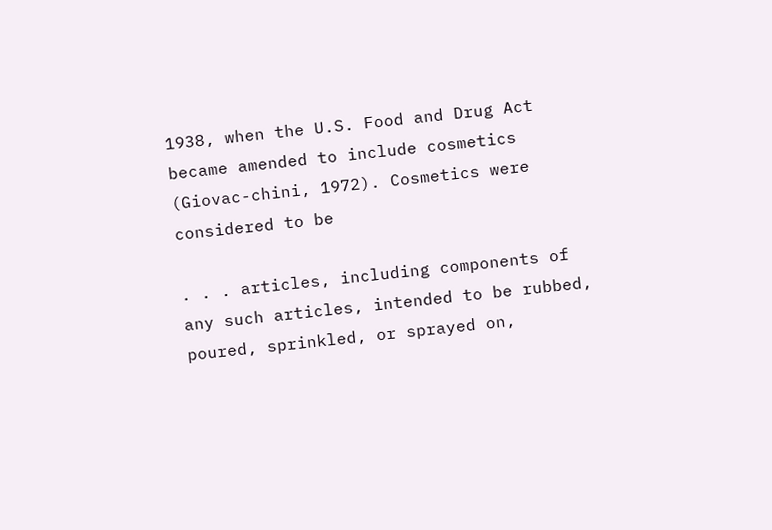1938, when the U.S. Food and Drug Act became amended to include cosmetics (Giovac-chini, 1972). Cosmetics were considered to be

. . . articles, including components of any such articles, intended to be rubbed, poured, sprinkled, or sprayed on,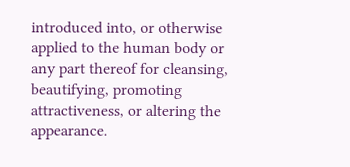introduced into, or otherwise applied to the human body or any part thereof for cleansing, beautifying, promoting attractiveness, or altering the appearance.